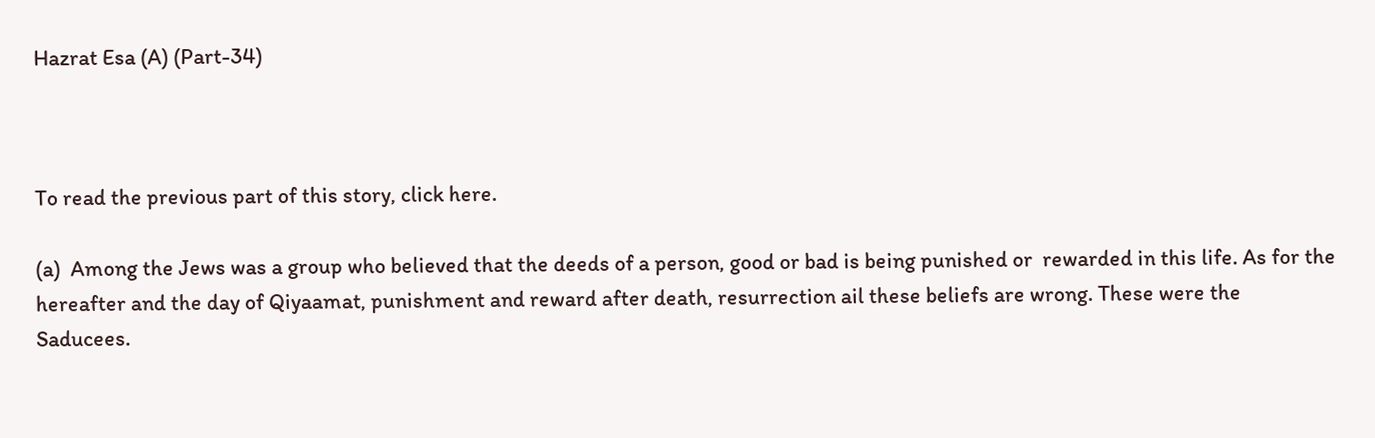Hazrat Esa (A) (Part-34)



To read the previous part of this story, click here.

(a)  Among the Jews was a group who believed that the deeds of a person, good or bad is being punished or  rewarded in this life. As for the hereafter and the day of Qiyaamat, punishment and reward after death, resurrection ail these beliefs are wrong. These were the Saducees.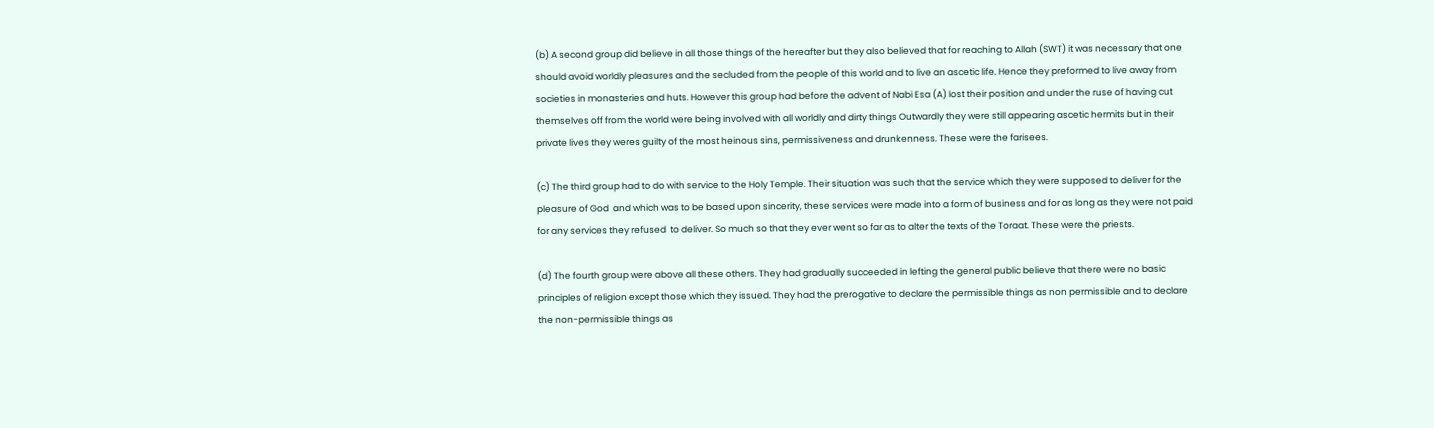(b) A second group did believe in all those things of the hereafter but they also believed that for reaching to Allah (SWT) it was necessary that one should avoid worldly pleasures and the secluded from the people of this world and to live an ascetic life. Hence they preformed to live away from societies in monasteries and huts. However this group had before the advent of Nabi Esa (A) lost their position and under the ruse of having cut themselves off from the world were being involved with all worldly and dirty things Outwardly they were still appearing ascetic hermits but in their private lives they weres guilty of the most heinous sins, permissiveness and drunkenness. These were the farisees.

(c) The third group had to do with service to the Holy Temple. Their situation was such that the service which they were supposed to deliver for the pleasure of God  and which was to be based upon sincerity, these services were made into a form of business and for as long as they were not paid for any services they refused  to deliver. So much so that they ever went so far as to alter the texts of the Toraat. These were the priests.

(d) The fourth group were above all these others. They had gradually succeeded in lefting the general public believe that there were no basic principles of religion except those which they issued. They had the prerogative to declare the permissible things as non permissible and to declare the non-permissible things as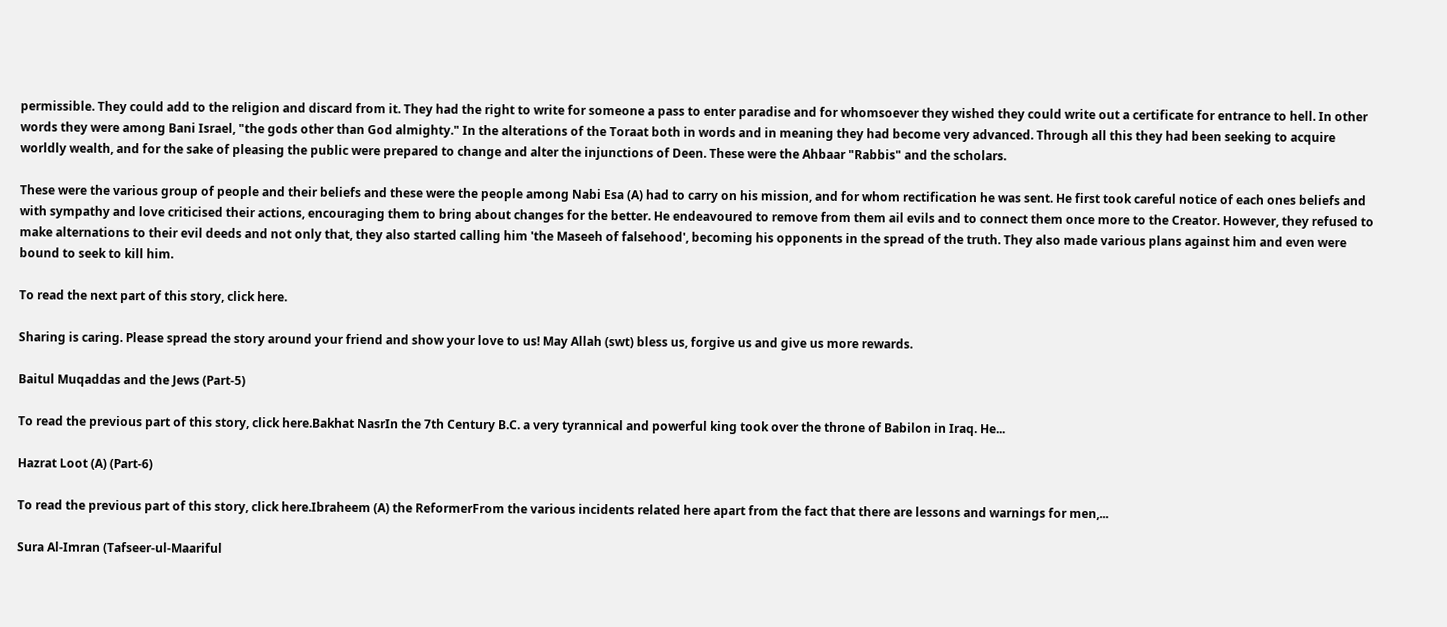permissible. They could add to the religion and discard from it. They had the right to write for someone a pass to enter paradise and for whomsoever they wished they could write out a certificate for entrance to hell. In other words they were among Bani Israel, "the gods other than God almighty." In the alterations of the Toraat both in words and in meaning they had become very advanced. Through all this they had been seeking to acquire worldly wealth, and for the sake of pleasing the public were prepared to change and alter the injunctions of Deen. These were the Ahbaar "Rabbis" and the scholars.

These were the various group of people and their beliefs and these were the people among Nabi Esa (A) had to carry on his mission, and for whom rectification he was sent. He first took careful notice of each ones beliefs and with sympathy and love criticised their actions, encouraging them to bring about changes for the better. He endeavoured to remove from them ail evils and to connect them once more to the Creator. However, they refused to make alternations to their evil deeds and not only that, they also started calling him 'the Maseeh of falsehood', becoming his opponents in the spread of the truth. They also made various plans against him and even were bound to seek to kill him.

To read the next part of this story, click here.

Sharing is caring. Please spread the story around your friend and show your love to us! May Allah (swt) bless us, forgive us and give us more rewards.

Baitul Muqaddas and the Jews (Part-5)

To read the previous part of this story, click here.Bakhat NasrIn the 7th Century B.C. a very tyrannical and powerful king took over the throne of Babilon in Iraq. He...

Hazrat Loot (A) (Part-6)

To read the previous part of this story, click here.Ibraheem (A) the ReformerFrom the various incidents related here apart from the fact that there are lessons and warnings for men,...

Sura Al-Imran (Tafseer-ul-Maariful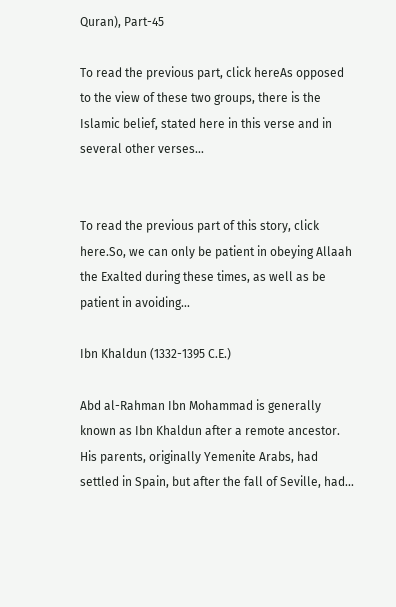Quran), Part-45

To read the previous part, click hereAs opposed to the view of these two groups, there is the Islamic belief, stated here in this verse and in several other verses...


To read the previous part of this story, click here.So, we can only be patient in obeying Allaah the Exalted during these times, as well as be patient in avoiding...

Ibn Khaldun (1332-1395 C.E.)

Abd al-Rahman Ibn Mohammad is generally known as Ibn Khaldun after a remote ancestor. His parents, originally Yemenite Arabs, had settled in Spain, but after the fall of Seville, had...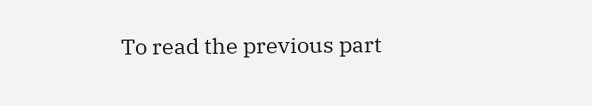To read the previous part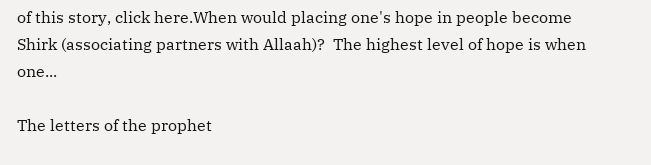of this story, click here.When would placing one's hope in people become Shirk (associating partners with Allaah)?  The highest level of hope is when one...

The letters of the prophet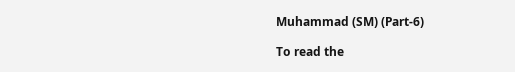Muhammad (SM) (Part-6)

To read the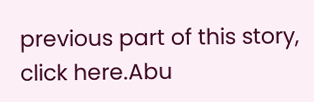previous part of this story, click here.Abu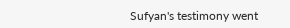Sufyan's testimony went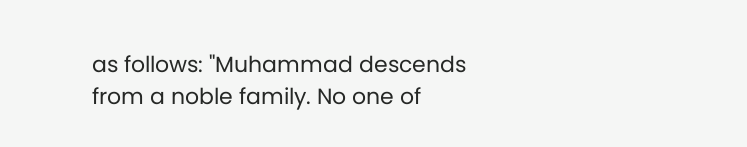as follows: "Muhammad descends from a noble family. No one of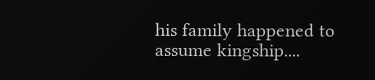his family happened to assume kingship....